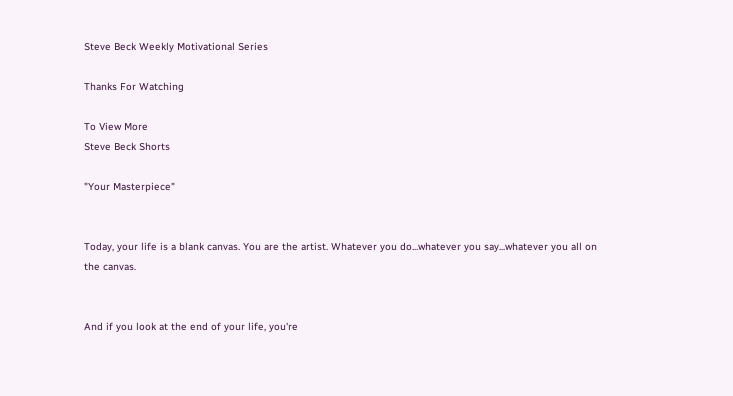Steve Beck Weekly Motivational Series

Thanks For Watching

To View More
Steve Beck Shorts

"Your Masterpiece"


Today, your life is a blank canvas. You are the artist. Whatever you do...whatever you say...whatever you all on the canvas.


And if you look at the end of your life, you're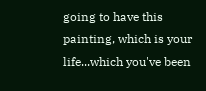going to have this painting, which is your life...which you've been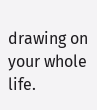drawing on your whole life.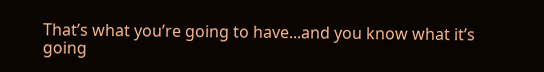That’s what you’re going to have...and you know what it’s going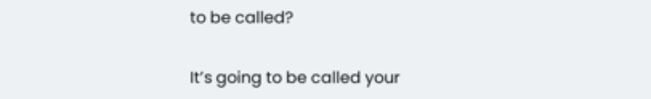to be called?


It’s going to be called your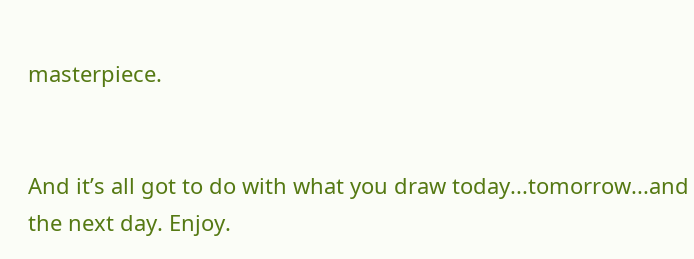masterpiece.


And it’s all got to do with what you draw today...tomorrow...and the next day. Enjoy.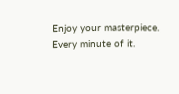Enjoy your masterpiece. Every minute of it.